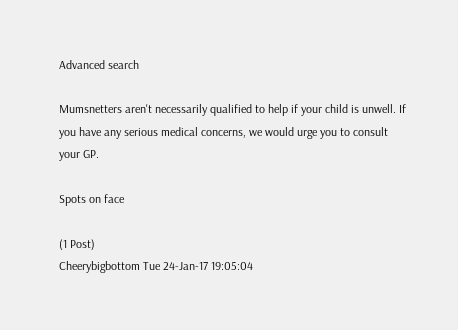Advanced search

Mumsnetters aren't necessarily qualified to help if your child is unwell. If you have any serious medical concerns, we would urge you to consult your GP.

Spots on face

(1 Post)
Cheerybigbottom Tue 24-Jan-17 19:05:04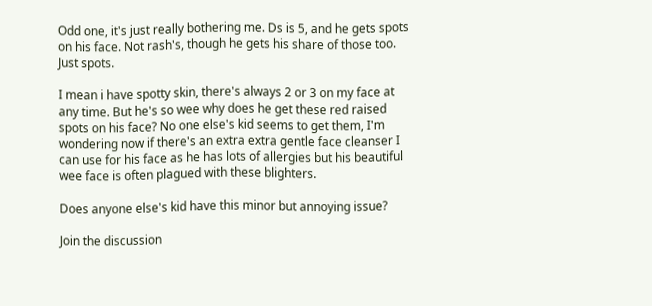Odd one, it's just really bothering me. Ds is 5, and he gets spots on his face. Not rash's, though he gets his share of those too. Just spots.

I mean i have spotty skin, there's always 2 or 3 on my face at any time. But he's so wee why does he get these red raised spots on his face? No one else's kid seems to get them, I'm wondering now if there's an extra extra gentle face cleanser I can use for his face as he has lots of allergies but his beautiful wee face is often plagued with these blighters.

Does anyone else's kid have this minor but annoying issue?

Join the discussion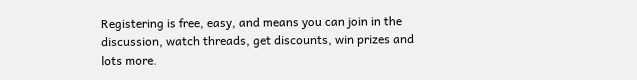Registering is free, easy, and means you can join in the discussion, watch threads, get discounts, win prizes and lots more.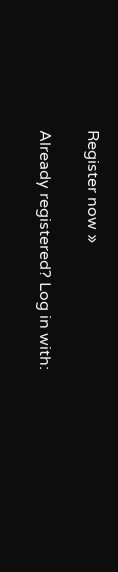Register now »

Already registered? Log in with: